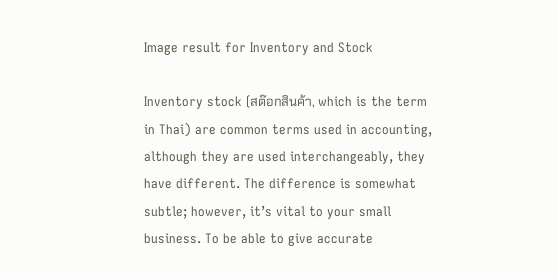Image result for Inventory and Stock

Inventory stock (สต๊อกสินค้า, which is the term in Thai) are common terms used in accounting, although they are used interchangeably, they have different. The difference is somewhat subtle; however, it’s vital to your small business. To be able to give accurate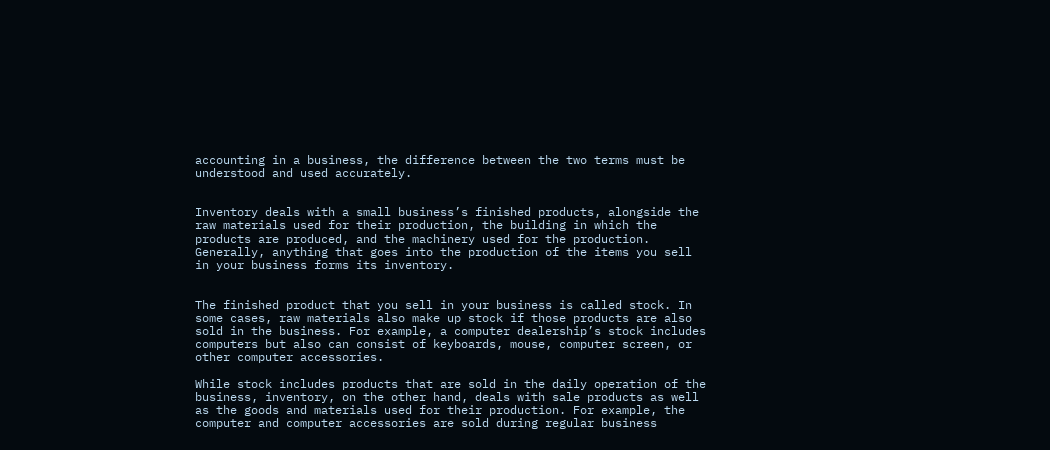accounting in a business, the difference between the two terms must be understood and used accurately.


Inventory deals with a small business’s finished products, alongside the raw materials used for their production, the building in which the products are produced, and the machinery used for the production. Generally, anything that goes into the production of the items you sell in your business forms its inventory.


The finished product that you sell in your business is called stock. In some cases, raw materials also make up stock if those products are also sold in the business. For example, a computer dealership’s stock includes computers but also can consist of keyboards, mouse, computer screen, or other computer accessories.

While stock includes products that are sold in the daily operation of the business, inventory, on the other hand, deals with sale products as well as the goods and materials used for their production. For example, the computer and computer accessories are sold during regular business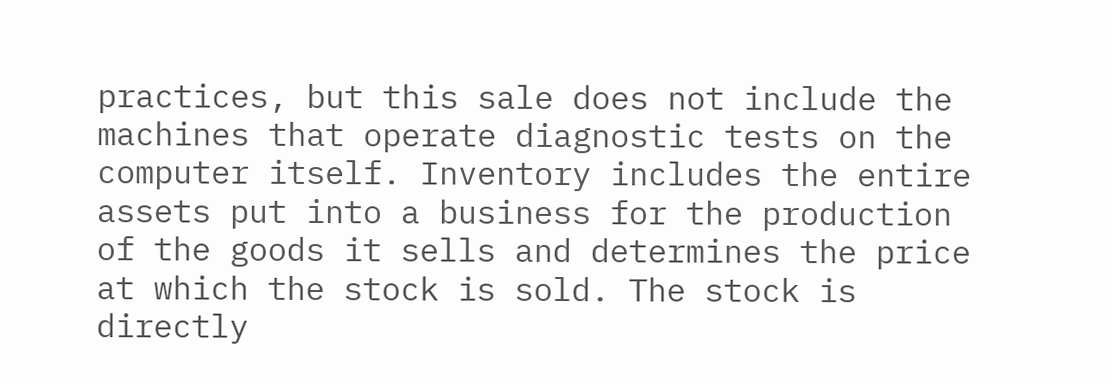practices, but this sale does not include the machines that operate diagnostic tests on the computer itself. Inventory includes the entire assets put into a business for the production of the goods it sells and determines the price at which the stock is sold. The stock is directly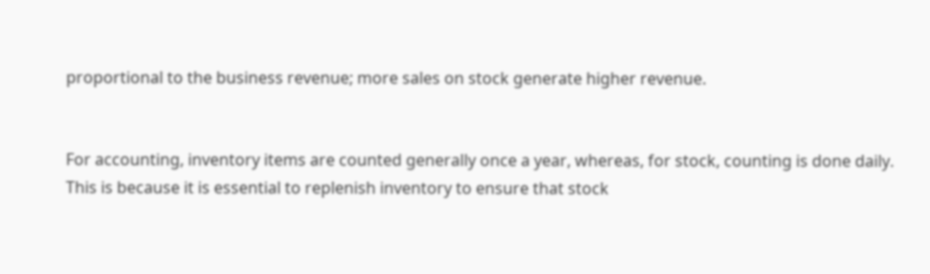proportional to the business revenue; more sales on stock generate higher revenue.


For accounting, inventory items are counted generally once a year, whereas, for stock, counting is done daily. This is because it is essential to replenish inventory to ensure that stock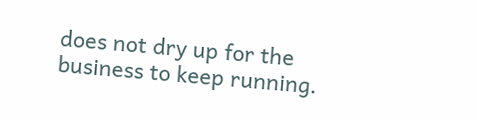does not dry up for the business to keep running.